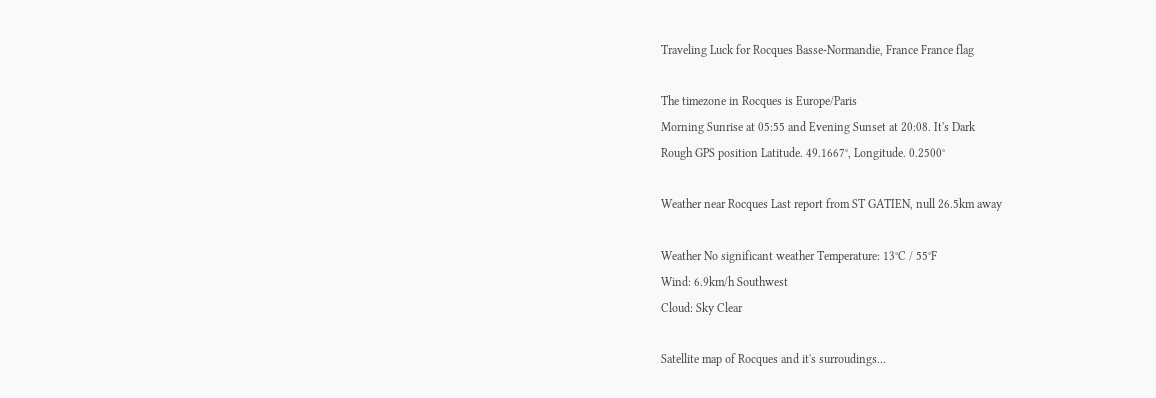Traveling Luck for Rocques Basse-Normandie, France France flag

The timezone in Rocques is Europe/Paris
Morning Sunrise at 05:55 and Evening Sunset at 20:08. It's Dark
Rough GPS position Latitude. 49.1667°, Longitude. 0.2500°

Weather near Rocques Last report from ST GATIEN, null 26.5km away

Weather No significant weather Temperature: 13°C / 55°F
Wind: 6.9km/h Southwest
Cloud: Sky Clear

Satellite map of Rocques and it's surroudings...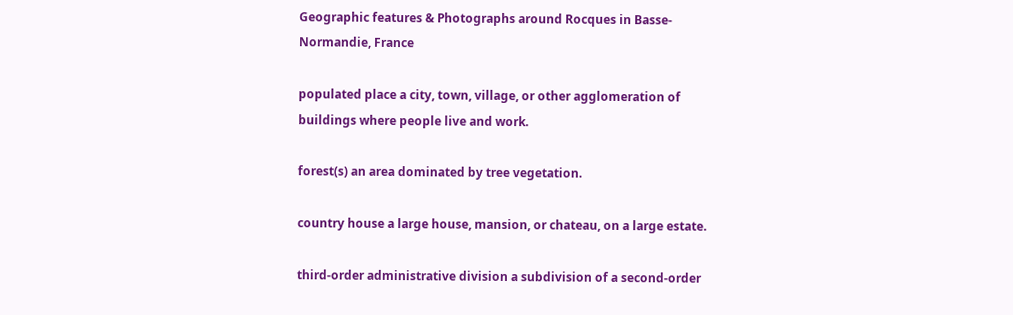Geographic features & Photographs around Rocques in Basse-Normandie, France

populated place a city, town, village, or other agglomeration of buildings where people live and work.

forest(s) an area dominated by tree vegetation.

country house a large house, mansion, or chateau, on a large estate.

third-order administrative division a subdivision of a second-order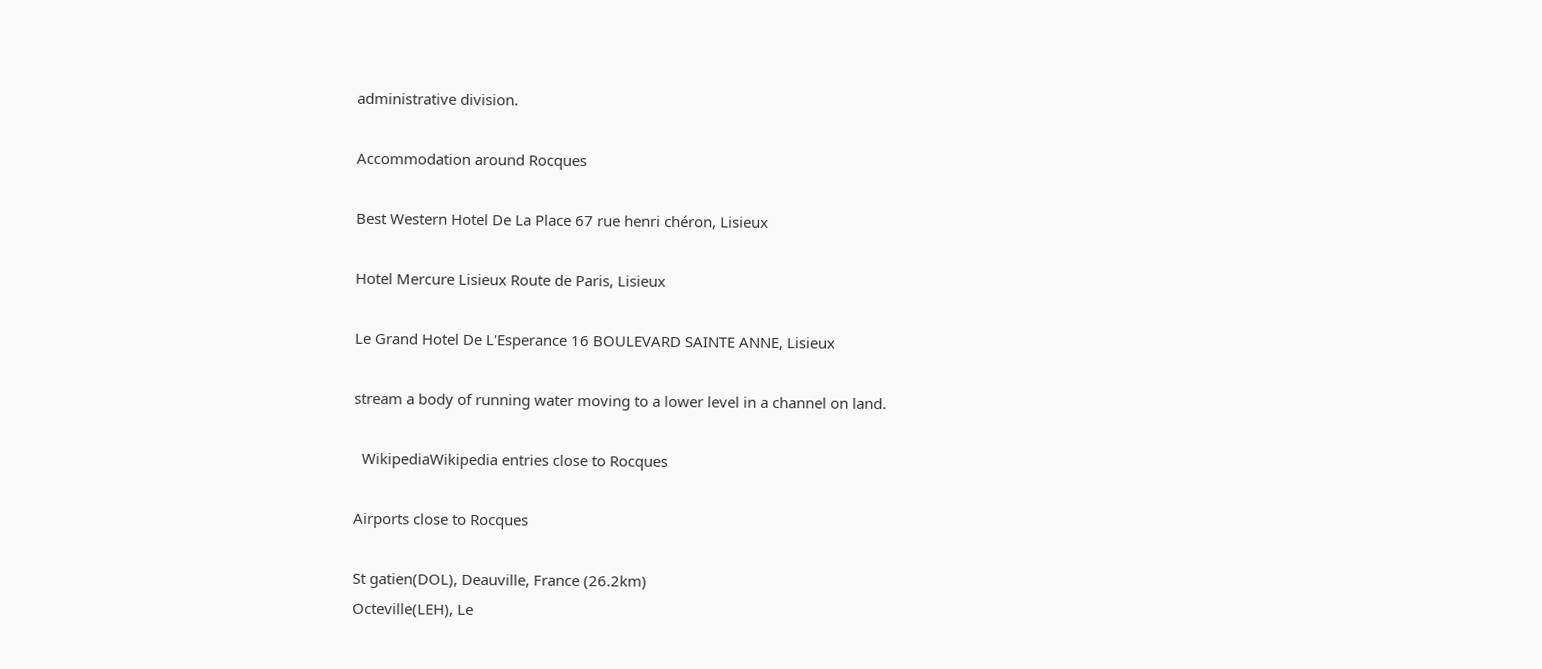administrative division.

Accommodation around Rocques

Best Western Hotel De La Place 67 rue henri chéron, Lisieux

Hotel Mercure Lisieux Route de Paris, Lisieux

Le Grand Hotel De L'Esperance 16 BOULEVARD SAINTE ANNE, Lisieux

stream a body of running water moving to a lower level in a channel on land.

  WikipediaWikipedia entries close to Rocques

Airports close to Rocques

St gatien(DOL), Deauville, France (26.2km)
Octeville(LEH), Le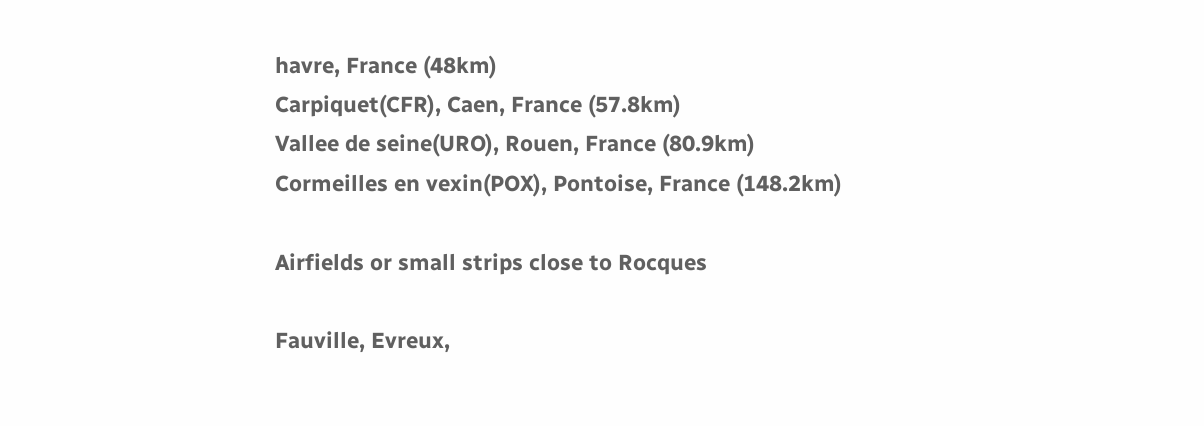havre, France (48km)
Carpiquet(CFR), Caen, France (57.8km)
Vallee de seine(URO), Rouen, France (80.9km)
Cormeilles en vexin(POX), Pontoise, France (148.2km)

Airfields or small strips close to Rocques

Fauville, Evreux,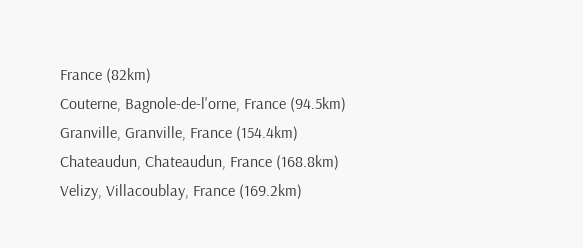France (82km)
Couterne, Bagnole-de-l'orne, France (94.5km)
Granville, Granville, France (154.4km)
Chateaudun, Chateaudun, France (168.8km)
Velizy, Villacoublay, France (169.2km)